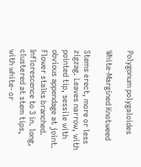Polygonum polygaloides

White-Margined Knotweed

Stems erect, more or less zigzag. Leaves narrow, with pointed tip, sessile with obvious appendage at joint. Flower stalks branched. Inflorescence to 3 in. long, clustered at stem tips, with white- or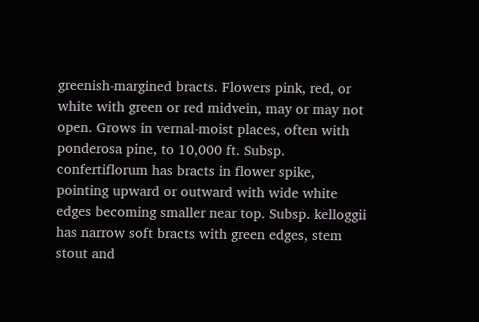greenish-margined bracts. Flowers pink, red, or white with green or red midvein, may or may not open. Grows in vernal-moist places, often with ponderosa pine, to 10,000 ft. Subsp. confertiflorum has bracts in flower spike, pointing upward or outward with wide white edges becoming smaller near top. Subsp. kelloggii has narrow soft bracts with green edges, stem stout and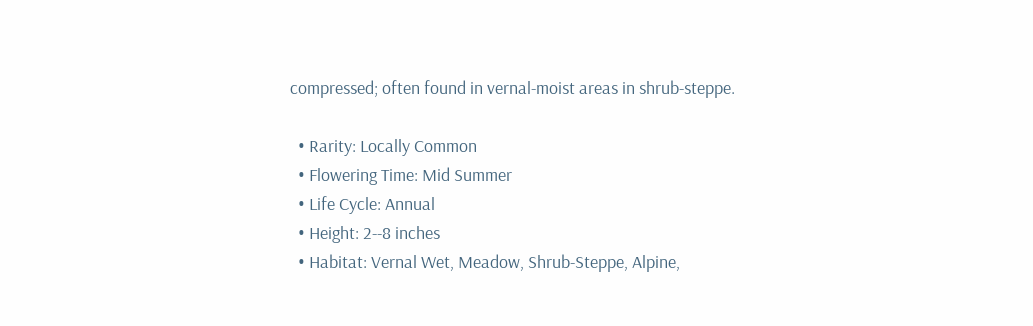compressed; often found in vernal-moist areas in shrub-steppe.

  • Rarity: Locally Common
  • Flowering Time: Mid Summer
  • Life Cycle: Annual
  • Height: 2--8 inches
  • Habitat: Vernal Wet, Meadow, Shrub-Steppe, Alpine,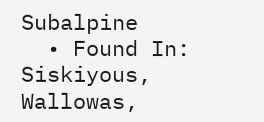Subalpine
  • Found In: Siskiyous, Wallowas,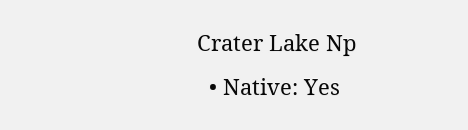Crater Lake Np
  • Native: Yes